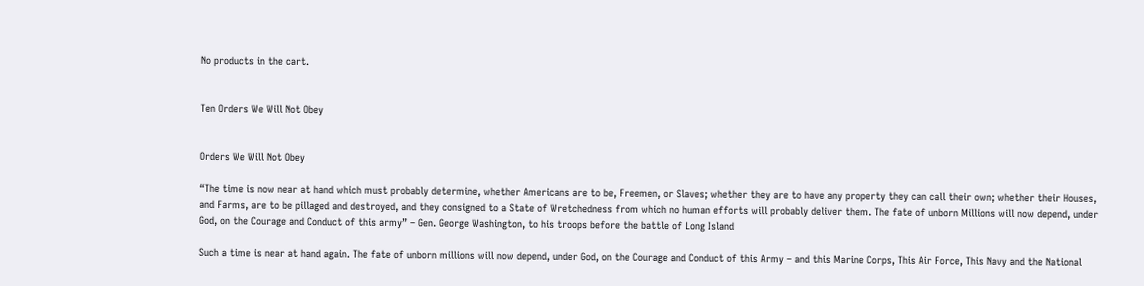No products in the cart.


Ten Orders We Will Not Obey


Orders We Will Not Obey

“The time is now near at hand which must probably determine, whether Americans are to be, Freemen, or Slaves; whether they are to have any property they can call their own; whether their Houses, and Farms, are to be pillaged and destroyed, and they consigned to a State of Wretchedness from which no human efforts will probably deliver them. The fate of unborn Millions will now depend, under God, on the Courage and Conduct of this army” – Gen. George Washington, to his troops before the battle of Long Island

Such a time is near at hand again. The fate of unborn millions will now depend, under God, on the Courage and Conduct of this Army – and this Marine Corps, This Air Force, This Navy and the National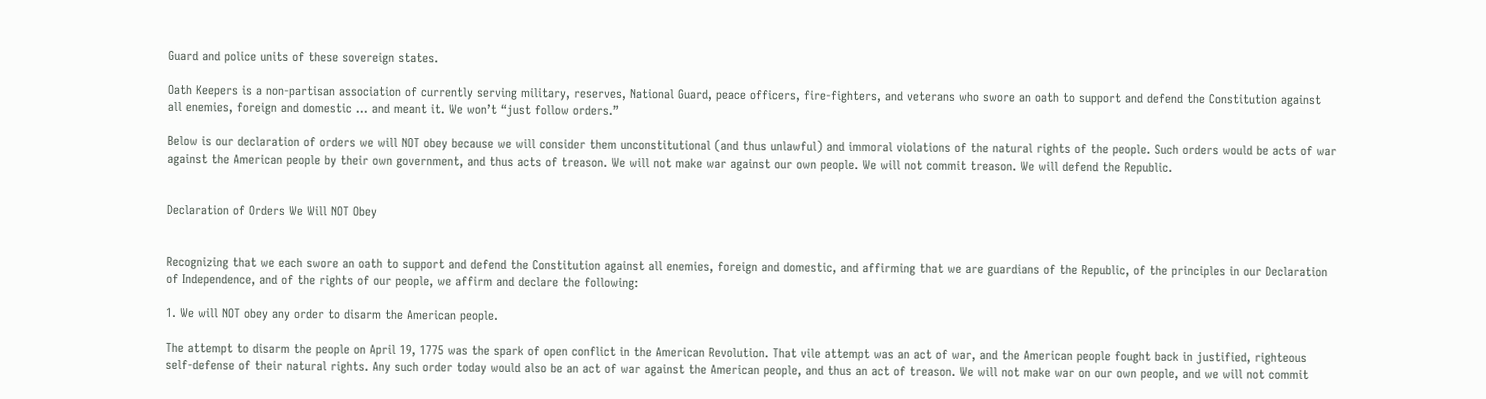Guard and police units of these sovereign states.

Oath Keepers is a non-partisan association of currently serving military, reserves, National Guard, peace officers, fire-fighters, and veterans who swore an oath to support and defend the Constitution against all enemies, foreign and domestic … and meant it. We won’t “just follow orders.”

Below is our declaration of orders we will NOT obey because we will consider them unconstitutional (and thus unlawful) and immoral violations of the natural rights of the people. Such orders would be acts of war against the American people by their own government, and thus acts of treason. We will not make war against our own people. We will not commit treason. We will defend the Republic.


Declaration of Orders We Will NOT Obey


Recognizing that we each swore an oath to support and defend the Constitution against all enemies, foreign and domestic, and affirming that we are guardians of the Republic, of the principles in our Declaration of Independence, and of the rights of our people, we affirm and declare the following:

1. We will NOT obey any order to disarm the American people.

The attempt to disarm the people on April 19, 1775 was the spark of open conflict in the American Revolution. That vile attempt was an act of war, and the American people fought back in justified, righteous self-defense of their natural rights. Any such order today would also be an act of war against the American people, and thus an act of treason. We will not make war on our own people, and we will not commit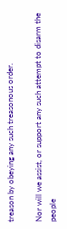treason by obeying any such treasonous order.

Nor will we assist, or support any such attempt to disarm the people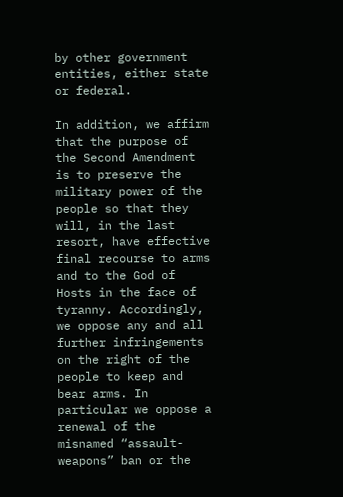by other government entities, either state or federal.

In addition, we affirm that the purpose of the Second Amendment is to preserve the military power of the people so that they will, in the last resort, have effective final recourse to arms and to the God of Hosts in the face of tyranny. Accordingly, we oppose any and all further infringements on the right of the people to keep and bear arms. In particular we oppose a renewal of the misnamed “assault-weapons” ban or the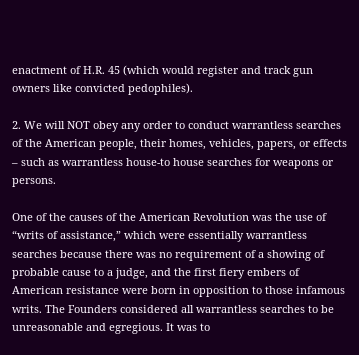enactment of H.R. 45 (which would register and track gun owners like convicted pedophiles).

2. We will NOT obey any order to conduct warrantless searches of the American people, their homes, vehicles, papers, or effects – such as warrantless house-to house searches for weapons or persons.

One of the causes of the American Revolution was the use of “writs of assistance,” which were essentially warrantless searches because there was no requirement of a showing of probable cause to a judge, and the first fiery embers of American resistance were born in opposition to those infamous writs. The Founders considered all warrantless searches to be unreasonable and egregious. It was to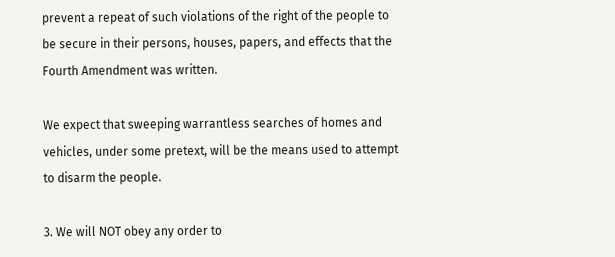prevent a repeat of such violations of the right of the people to be secure in their persons, houses, papers, and effects that the Fourth Amendment was written.

We expect that sweeping warrantless searches of homes and vehicles, under some pretext, will be the means used to attempt to disarm the people.

3. We will NOT obey any order to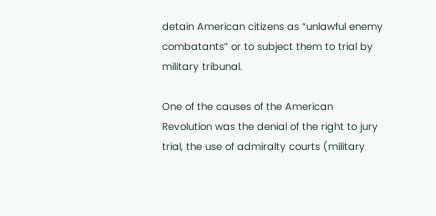detain American citizens as “unlawful enemy combatants” or to subject them to trial by military tribunal.

One of the causes of the American Revolution was the denial of the right to jury trial, the use of admiralty courts (military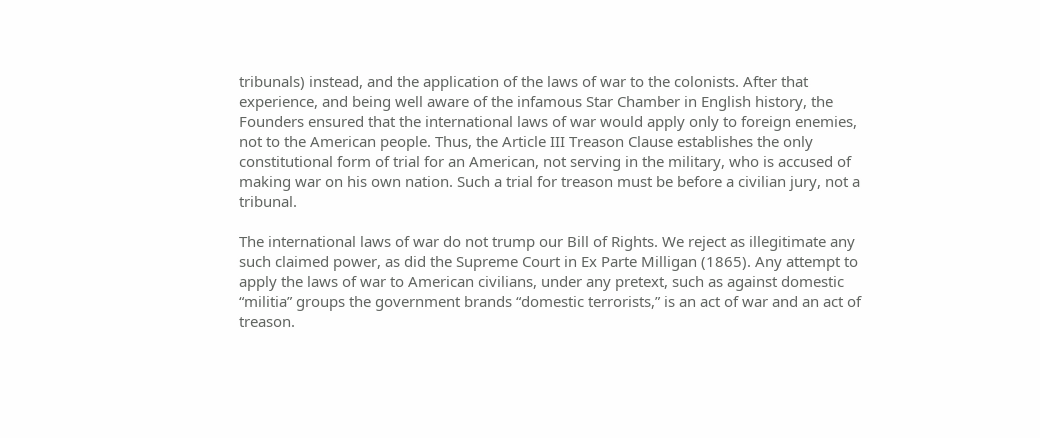tribunals) instead, and the application of the laws of war to the colonists. After that experience, and being well aware of the infamous Star Chamber in English history, the Founders ensured that the international laws of war would apply only to foreign enemies, not to the American people. Thus, the Article III Treason Clause establishes the only constitutional form of trial for an American, not serving in the military, who is accused of making war on his own nation. Such a trial for treason must be before a civilian jury, not a tribunal.

The international laws of war do not trump our Bill of Rights. We reject as illegitimate any such claimed power, as did the Supreme Court in Ex Parte Milligan (1865). Any attempt to apply the laws of war to American civilians, under any pretext, such as against domestic “militia” groups the government brands “domestic terrorists,” is an act of war and an act of treason.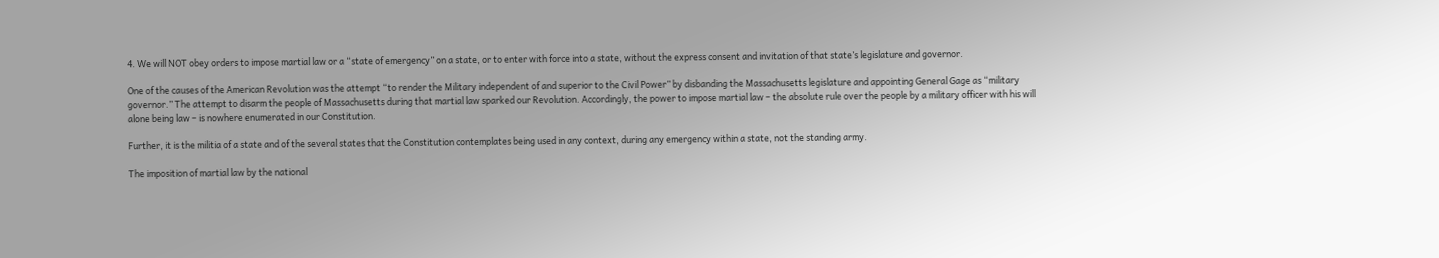4. We will NOT obey orders to impose martial law or a “state of emergency” on a state, or to enter with force into a state, without the express consent and invitation of that state’s legislature and governor.

One of the causes of the American Revolution was the attempt “to render the Military independent of and superior to the Civil Power” by disbanding the Massachusetts legislature and appointing General Gage as “military governor.” The attempt to disarm the people of Massachusetts during that martial law sparked our Revolution. Accordingly, the power to impose martial law – the absolute rule over the people by a military officer with his will alone being law – is nowhere enumerated in our Constitution.

Further, it is the militia of a state and of the several states that the Constitution contemplates being used in any context, during any emergency within a state, not the standing army.

The imposition of martial law by the national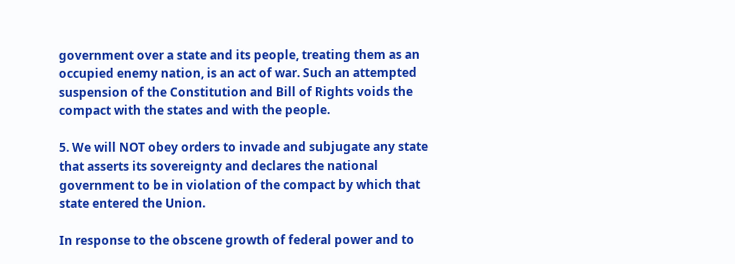government over a state and its people, treating them as an occupied enemy nation, is an act of war. Such an attempted suspension of the Constitution and Bill of Rights voids the compact with the states and with the people.

5. We will NOT obey orders to invade and subjugate any state that asserts its sovereignty and declares the national government to be in violation of the compact by which that state entered the Union.

In response to the obscene growth of federal power and to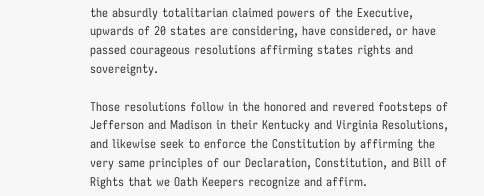the absurdly totalitarian claimed powers of the Executive, upwards of 20 states are considering, have considered, or have passed courageous resolutions affirming states rights and sovereignty.

Those resolutions follow in the honored and revered footsteps of Jefferson and Madison in their Kentucky and Virginia Resolutions, and likewise seek to enforce the Constitution by affirming the very same principles of our Declaration, Constitution, and Bill of Rights that we Oath Keepers recognize and affirm.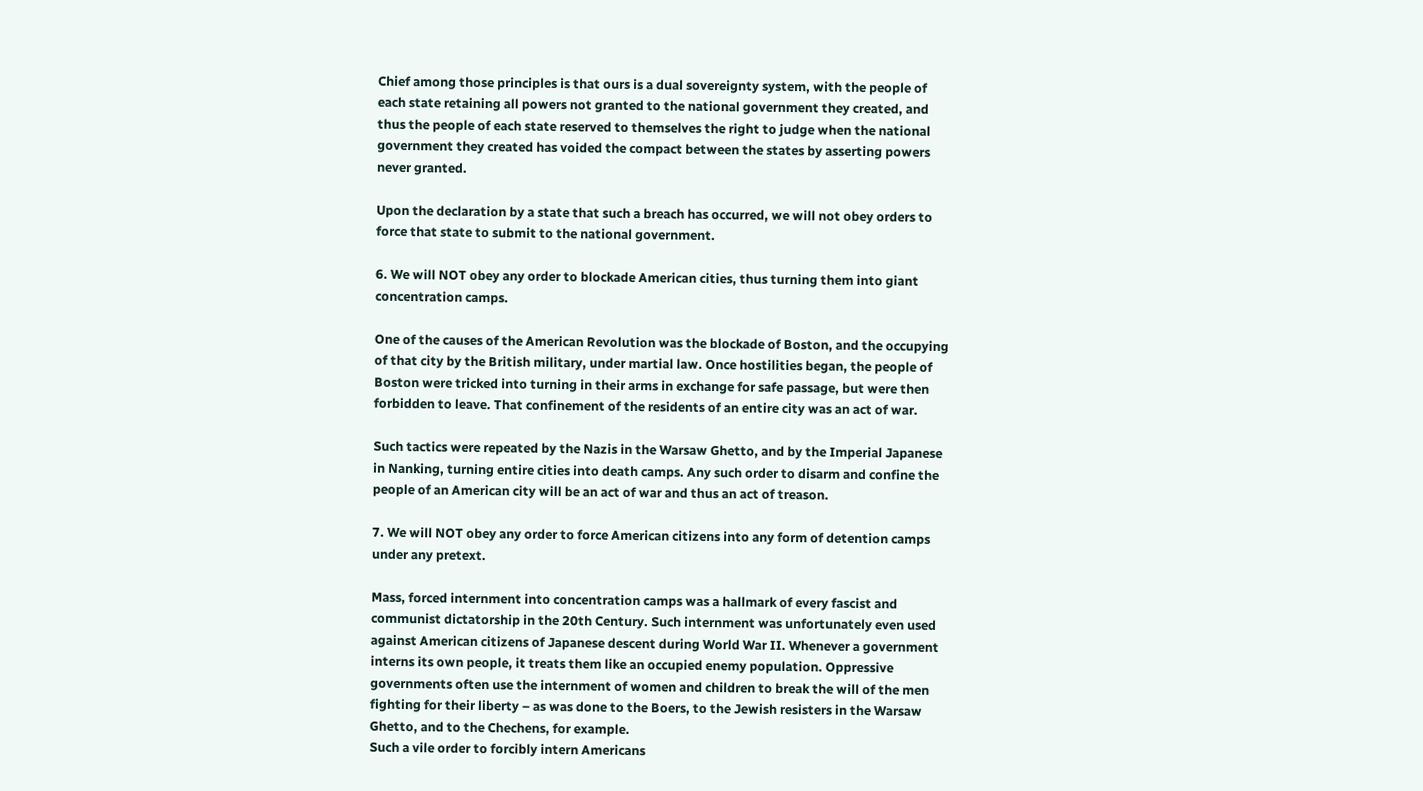Chief among those principles is that ours is a dual sovereignty system, with the people of each state retaining all powers not granted to the national government they created, and thus the people of each state reserved to themselves the right to judge when the national government they created has voided the compact between the states by asserting powers never granted.

Upon the declaration by a state that such a breach has occurred, we will not obey orders to force that state to submit to the national government.

6. We will NOT obey any order to blockade American cities, thus turning them into giant concentration camps.

One of the causes of the American Revolution was the blockade of Boston, and the occupying of that city by the British military, under martial law. Once hostilities began, the people of Boston were tricked into turning in their arms in exchange for safe passage, but were then forbidden to leave. That confinement of the residents of an entire city was an act of war.

Such tactics were repeated by the Nazis in the Warsaw Ghetto, and by the Imperial Japanese in Nanking, turning entire cities into death camps. Any such order to disarm and confine the people of an American city will be an act of war and thus an act of treason.

7. We will NOT obey any order to force American citizens into any form of detention camps under any pretext.

Mass, forced internment into concentration camps was a hallmark of every fascist and communist dictatorship in the 20th Century. Such internment was unfortunately even used against American citizens of Japanese descent during World War II. Whenever a government interns its own people, it treats them like an occupied enemy population. Oppressive governments often use the internment of women and children to break the will of the men fighting for their liberty – as was done to the Boers, to the Jewish resisters in the Warsaw Ghetto, and to the Chechens, for example.
Such a vile order to forcibly intern Americans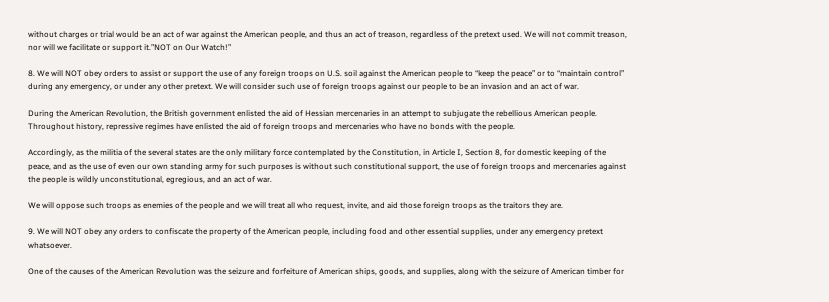without charges or trial would be an act of war against the American people, and thus an act of treason, regardless of the pretext used. We will not commit treason, nor will we facilitate or support it.”NOT on Our Watch!”

8. We will NOT obey orders to assist or support the use of any foreign troops on U.S. soil against the American people to “keep the peace” or to “maintain control” during any emergency, or under any other pretext. We will consider such use of foreign troops against our people to be an invasion and an act of war.

During the American Revolution, the British government enlisted the aid of Hessian mercenaries in an attempt to subjugate the rebellious American people. Throughout history, repressive regimes have enlisted the aid of foreign troops and mercenaries who have no bonds with the people.

Accordingly, as the militia of the several states are the only military force contemplated by the Constitution, in Article I, Section 8, for domestic keeping of the peace, and as the use of even our own standing army for such purposes is without such constitutional support, the use of foreign troops and mercenaries against the people is wildly unconstitutional, egregious, and an act of war.

We will oppose such troops as enemies of the people and we will treat all who request, invite, and aid those foreign troops as the traitors they are.

9. We will NOT obey any orders to confiscate the property of the American people, including food and other essential supplies, under any emergency pretext whatsoever.

One of the causes of the American Revolution was the seizure and forfeiture of American ships, goods, and supplies, along with the seizure of American timber for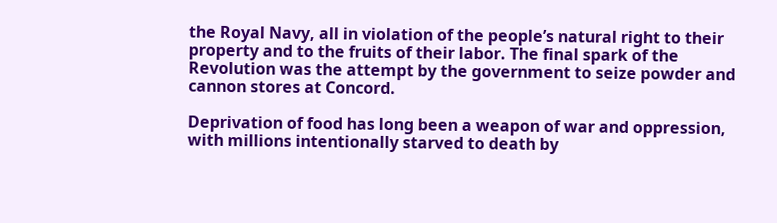the Royal Navy, all in violation of the people’s natural right to their property and to the fruits of their labor. The final spark of the Revolution was the attempt by the government to seize powder and cannon stores at Concord.

Deprivation of food has long been a weapon of war and oppression, with millions intentionally starved to death by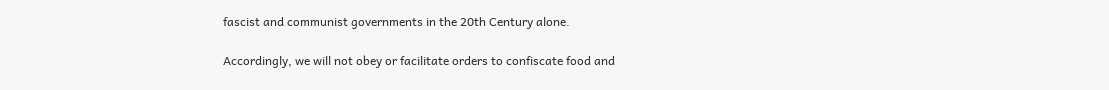fascist and communist governments in the 20th Century alone.

Accordingly, we will not obey or facilitate orders to confiscate food and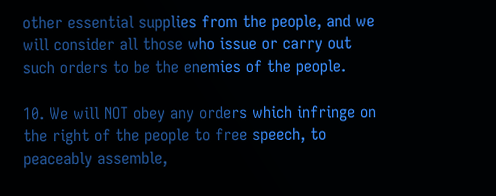other essential supplies from the people, and we will consider all those who issue or carry out such orders to be the enemies of the people.

10. We will NOT obey any orders which infringe on the right of the people to free speech, to peaceably assemble,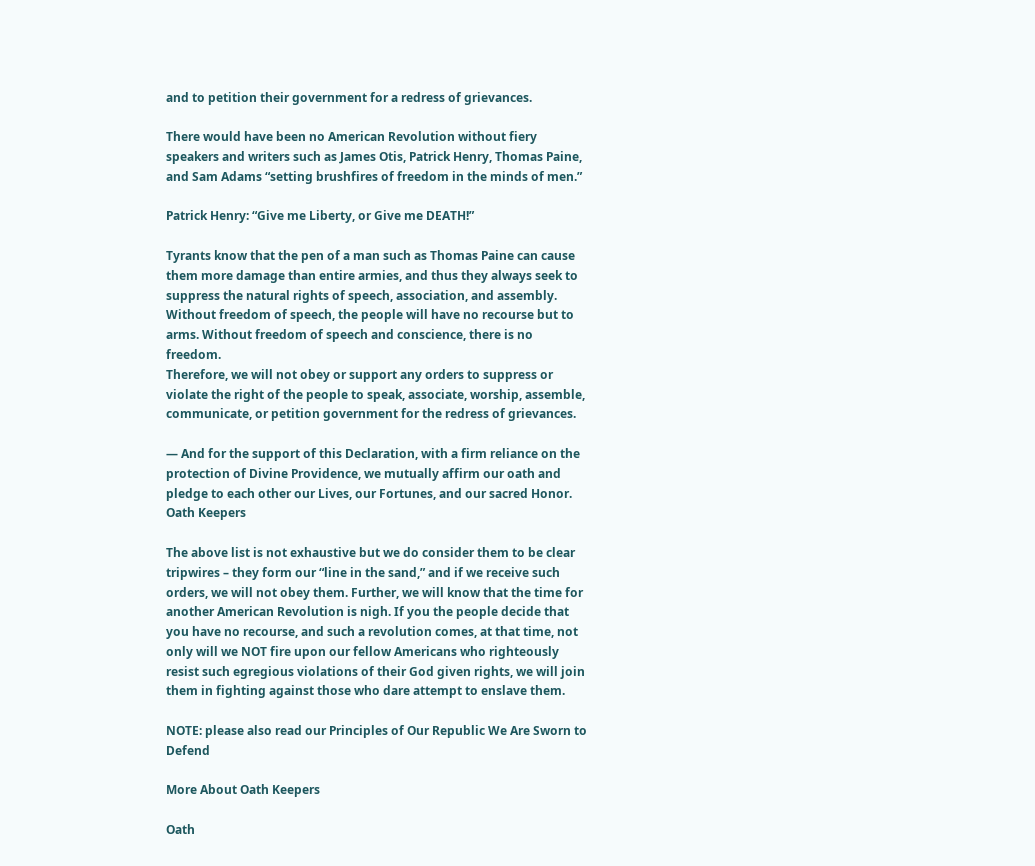and to petition their government for a redress of grievances.

There would have been no American Revolution without fiery speakers and writers such as James Otis, Patrick Henry, Thomas Paine, and Sam Adams “setting brushfires of freedom in the minds of men.”

Patrick Henry: “Give me Liberty, or Give me DEATH!”

Tyrants know that the pen of a man such as Thomas Paine can cause them more damage than entire armies, and thus they always seek to suppress the natural rights of speech, association, and assembly. Without freedom of speech, the people will have no recourse but to arms. Without freedom of speech and conscience, there is no freedom.
Therefore, we will not obey or support any orders to suppress or violate the right of the people to speak, associate, worship, assemble, communicate, or petition government for the redress of grievances.

— And for the support of this Declaration, with a firm reliance on the protection of Divine Providence, we mutually affirm our oath and pledge to each other our Lives, our Fortunes, and our sacred Honor. Oath Keepers

The above list is not exhaustive but we do consider them to be clear tripwires – they form our “line in the sand,” and if we receive such orders, we will not obey them. Further, we will know that the time for another American Revolution is nigh. If you the people decide that you have no recourse, and such a revolution comes, at that time, not only will we NOT fire upon our fellow Americans who righteously resist such egregious violations of their God given rights, we will join them in fighting against those who dare attempt to enslave them.

NOTE: please also read our Principles of Our Republic We Are Sworn to Defend

More About Oath Keepers

Oath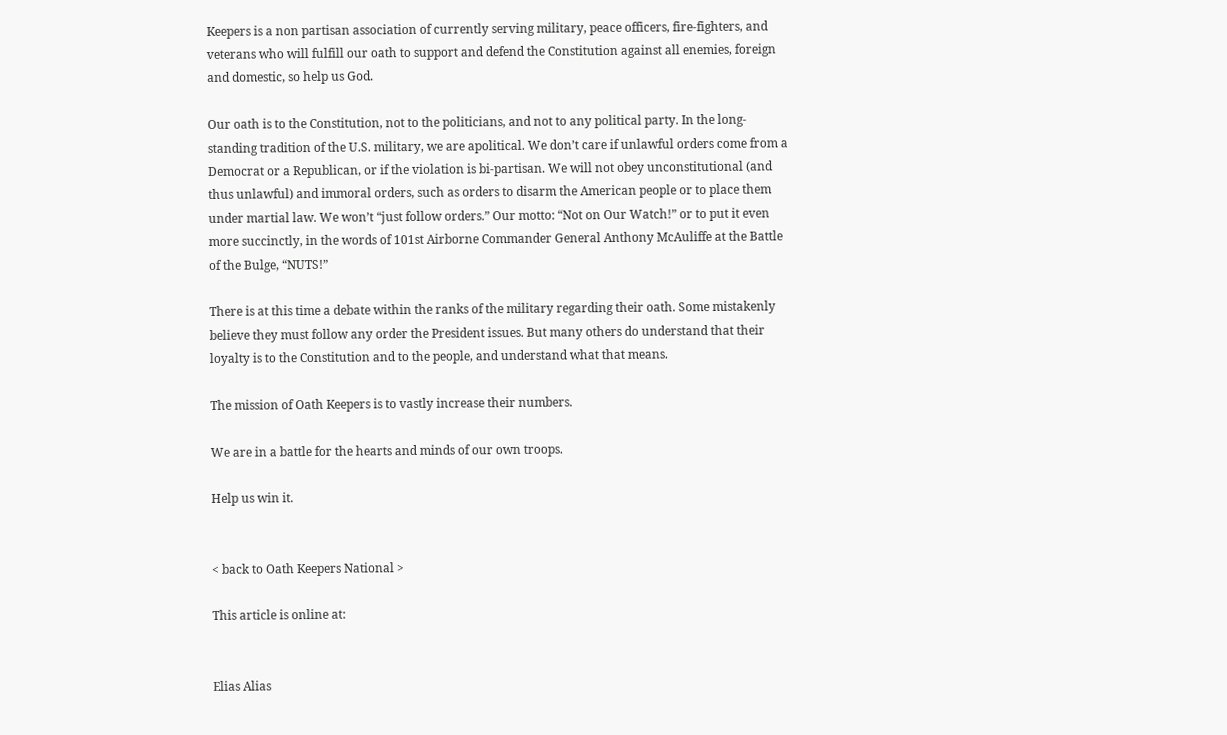Keepers is a non partisan association of currently serving military, peace officers, fire-fighters, and veterans who will fulfill our oath to support and defend the Constitution against all enemies, foreign and domestic, so help us God.

Our oath is to the Constitution, not to the politicians, and not to any political party. In the long-standing tradition of the U.S. military, we are apolitical. We don’t care if unlawful orders come from a Democrat or a Republican, or if the violation is bi-partisan. We will not obey unconstitutional (and thus unlawful) and immoral orders, such as orders to disarm the American people or to place them under martial law. We won’t “just follow orders.” Our motto: “Not on Our Watch!” or to put it even more succinctly, in the words of 101st Airborne Commander General Anthony McAuliffe at the Battle of the Bulge, “NUTS!”

There is at this time a debate within the ranks of the military regarding their oath. Some mistakenly believe they must follow any order the President issues. But many others do understand that their loyalty is to the Constitution and to the people, and understand what that means.

The mission of Oath Keepers is to vastly increase their numbers.

We are in a battle for the hearts and minds of our own troops.

Help us win it.


< back to Oath Keepers National >

This article is online at:


Elias Alias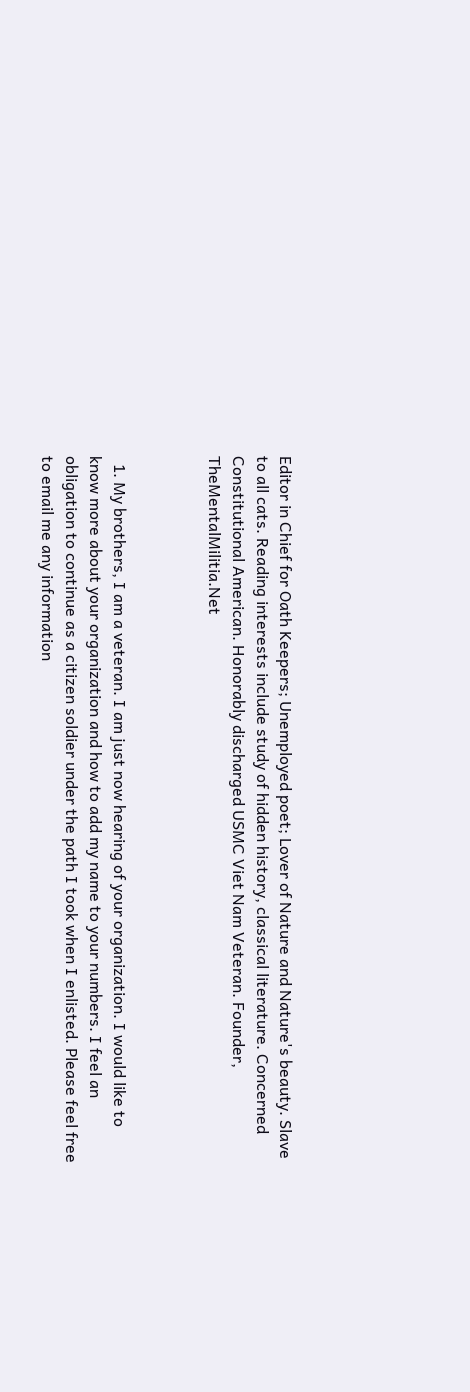Editor in Chief for Oath Keepers; Unemployed poet; Lover of Nature and Nature's beauty. Slave to all cats. Reading interests include study of hidden history, classical literature. Concerned Constitutional American. Honorably discharged USMC Viet Nam Veteran. Founder, TheMentalMilitia.Net



  1. My brothers, I am a veteran. I am just now hearing of your organization. I would like to know more about your organization and how to add my name to your numbers. I feel an obligation to continue as a citizen soldier under the path I took when I enlisted. Please feel free to email me any information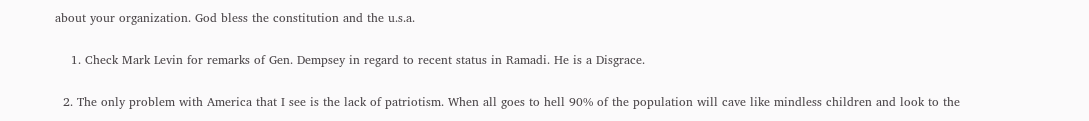about your organization. God bless the constitution and the u.s.a.

    1. Check Mark Levin for remarks of Gen. Dempsey in regard to recent status in Ramadi. He is a Disgrace.

  2. The only problem with America that I see is the lack of patriotism. When all goes to hell 90% of the population will cave like mindless children and look to the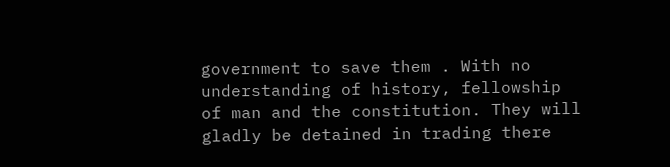government to save them . With no understanding of history, fellowship of man and the constitution. They will gladly be detained in trading there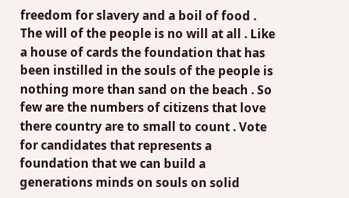freedom for slavery and a boil of food . The will of the people is no will at all . Like a house of cards the foundation that has been instilled in the souls of the people is nothing more than sand on the beach . So few are the numbers of citizens that love there country are to small to count . Vote for candidates that represents a foundation that we can build a generations minds on souls on solid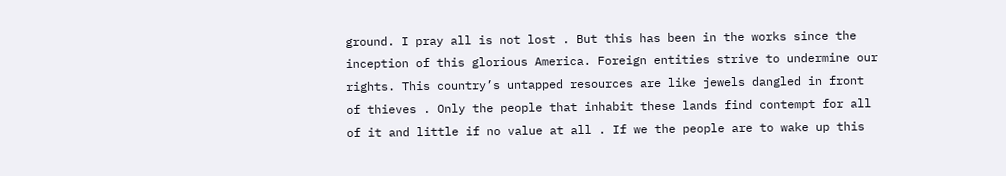ground. I pray all is not lost . But this has been in the works since the inception of this glorious America. Foreign entities strive to undermine our rights. This country’s untapped resources are like jewels dangled in front of thieves . Only the people that inhabit these lands find contempt for all of it and little if no value at all . If we the people are to wake up this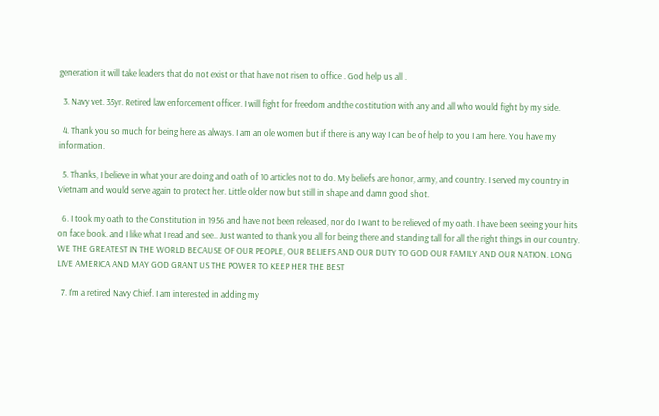generation it will take leaders that do not exist or that have not risen to office . God help us all .

  3. Navy vet. 35yr. Retired law enforcement officer. I will fight for freedom andthe costitution with any and all who would fight by my side.

  4. Thank you so much for being here as always. I am an ole women but if there is any way I can be of help to you I am here. You have my information.

  5. Thanks, I believe in what your are doing and oath of 10 articles not to do. My beliefs are honor, army, and country. I served my country in Vietnam and would serve again to protect her. Little older now but still in shape and damn good shot.

  6. I took my oath to the Constitution in 1956 and have not been released, nor do I want to be relieved of my oath. I have been seeing your hits on face book. and I like what I read and see.. Just wanted to thank you all for being there and standing tall for all the right things in our country. WE THE GREATEST IN THE WORLD BECAUSE OF OUR PEOPLE, OUR BELIEFS AND OUR DUTY TO GOD OUR FAMILY AND OUR NATION. LONG LIVE AMERICA AND MAY GOD GRANT US THE POWER TO KEEP HER THE BEST

  7. I’m a retired Navy Chief. I am interested in adding my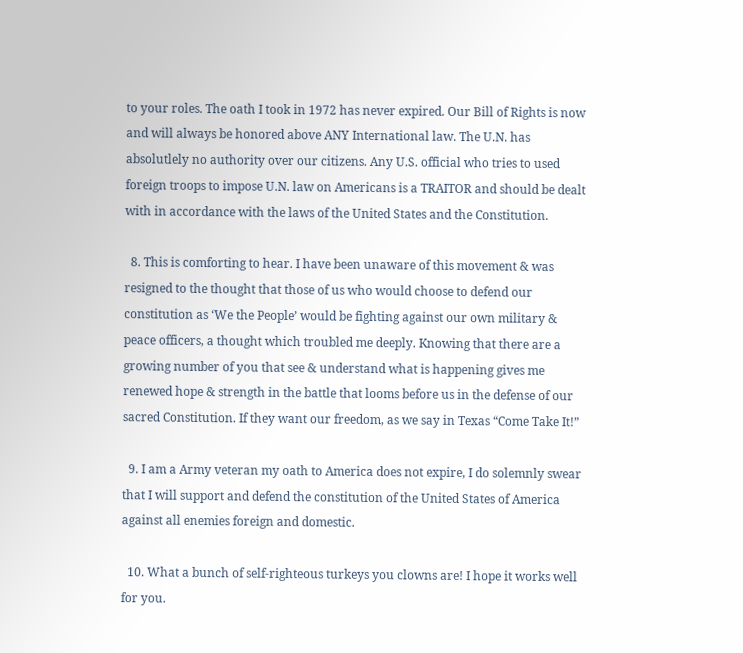to your roles. The oath I took in 1972 has never expired. Our Bill of Rights is now and will always be honored above ANY International law. The U.N. has absolutlely no authority over our citizens. Any U.S. official who tries to used foreign troops to impose U.N. law on Americans is a TRAITOR and should be dealt with in accordance with the laws of the United States and the Constitution.

  8. This is comforting to hear. I have been unaware of this movement & was resigned to the thought that those of us who would choose to defend our constitution as ‘We the People’ would be fighting against our own military & peace officers, a thought which troubled me deeply. Knowing that there are a growing number of you that see & understand what is happening gives me renewed hope & strength in the battle that looms before us in the defense of our sacred Constitution. If they want our freedom, as we say in Texas “Come Take It!”

  9. I am a Army veteran my oath to America does not expire, I do solemnly swear that I will support and defend the constitution of the United States of America against all enemies foreign and domestic.

  10. What a bunch of self-righteous turkeys you clowns are! I hope it works well for you.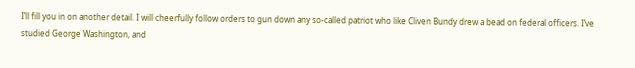I’ll fill you in on another detail. I will cheerfully follow orders to gun down any so-called patriot who like Cliven Bundy drew a bead on federal officers. I’ve studied George Washington, and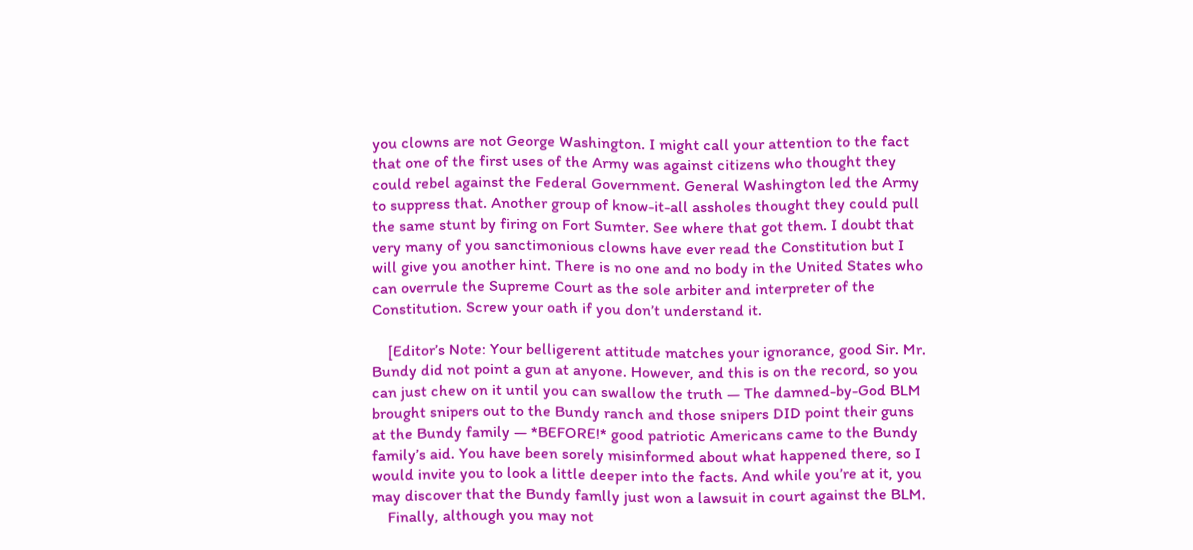you clowns are not George Washington. I might call your attention to the fact that one of the first uses of the Army was against citizens who thought they could rebel against the Federal Government. General Washington led the Army to suppress that. Another group of know-it-all assholes thought they could pull the same stunt by firing on Fort Sumter. See where that got them. I doubt that very many of you sanctimonious clowns have ever read the Constitution but I will give you another hint. There is no one and no body in the United States who can overrule the Supreme Court as the sole arbiter and interpreter of the Constitution. Screw your oath if you don’t understand it.

    [Editor’s Note: Your belligerent attitude matches your ignorance, good Sir. Mr. Bundy did not point a gun at anyone. However, and this is on the record, so you can just chew on it until you can swallow the truth — The damned-by-God BLM brought snipers out to the Bundy ranch and those snipers DID point their guns at the Bundy family — *BEFORE!* good patriotic Americans came to the Bundy family’s aid. You have been sorely misinformed about what happened there, so I would invite you to look a little deeper into the facts. And while you’re at it, you may discover that the Bundy famlly just won a lawsuit in court against the BLM.
    Finally, although you may not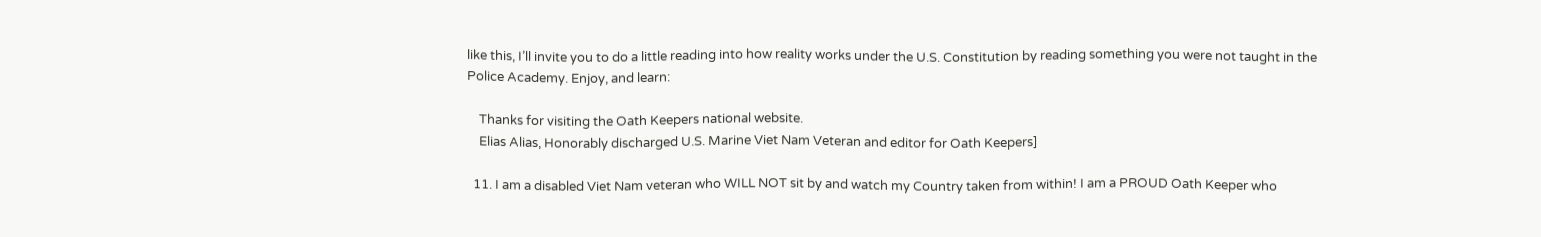like this, I’ll invite you to do a little reading into how reality works under the U.S. Constitution by reading something you were not taught in the Police Academy. Enjoy, and learn:

    Thanks for visiting the Oath Keepers national website.
    Elias Alias, Honorably discharged U.S. Marine Viet Nam Veteran and editor for Oath Keepers]

  11. I am a disabled Viet Nam veteran who WILL NOT sit by and watch my Country taken from within! I am a PROUD Oath Keeper who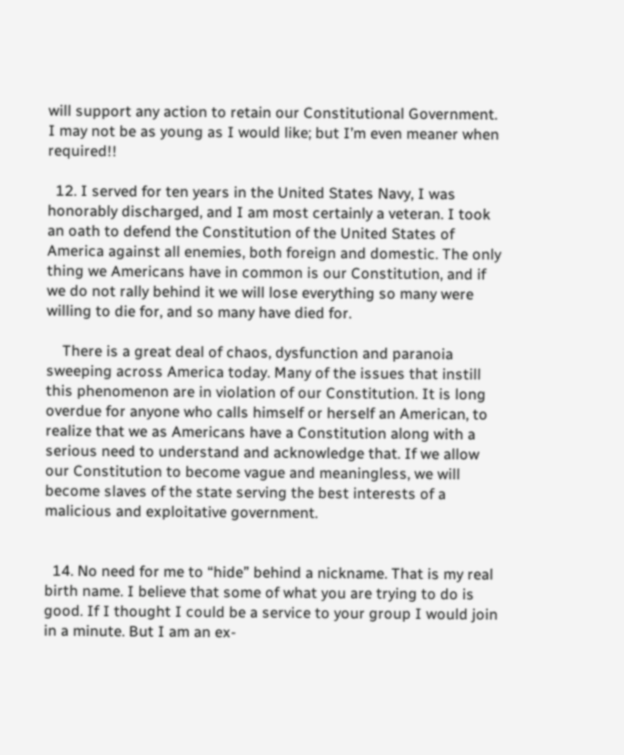will support any action to retain our Constitutional Government. I may not be as young as I would like; but I’m even meaner when required!!

  12. I served for ten years in the United States Navy, I was honorably discharged, and I am most certainly a veteran. I took an oath to defend the Constitution of the United States of America against all enemies, both foreign and domestic. The only thing we Americans have in common is our Constitution, and if we do not rally behind it we will lose everything so many were willing to die for, and so many have died for.

    There is a great deal of chaos, dysfunction and paranoia sweeping across America today. Many of the issues that instill this phenomenon are in violation of our Constitution. It is long overdue for anyone who calls himself or herself an American, to realize that we as Americans have a Constitution along with a serious need to understand and acknowledge that. If we allow our Constitution to become vague and meaningless, we will become slaves of the state serving the best interests of a malicious and exploitative government.


  14. No need for me to “hide” behind a nickname. That is my real birth name. I believe that some of what you are trying to do is good. If I thought I could be a service to your group I would join in a minute. But I am an ex-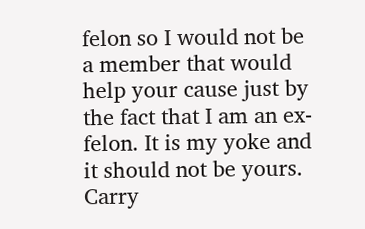felon so I would not be a member that would help your cause just by the fact that I am an ex-felon. It is my yoke and it should not be yours. Carry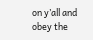on y’all and obey the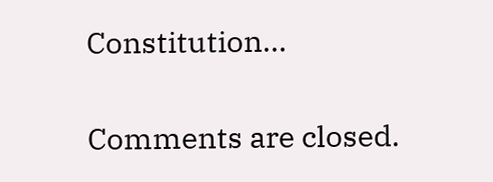Constitution…

Comments are closed.